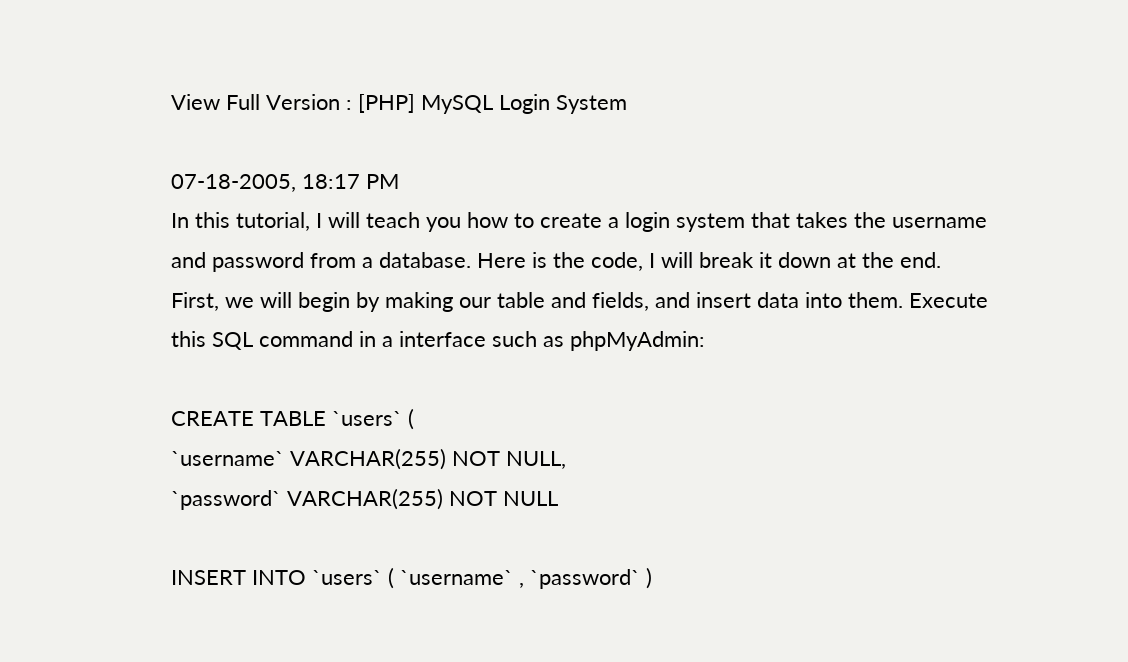View Full Version : [PHP] MySQL Login System

07-18-2005, 18:17 PM
In this tutorial, I will teach you how to create a login system that takes the username and password from a database. Here is the code, I will break it down at the end.
First, we will begin by making our table and fields, and insert data into them. Execute this SQL command in a interface such as phpMyAdmin:

CREATE TABLE `users` (
`username` VARCHAR(255) NOT NULL,
`password` VARCHAR(255) NOT NULL

INSERT INTO `users` ( `username` , `password` )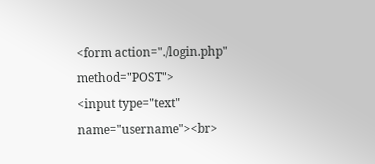<form action="./login.php" method="POST">
<input type="text" name="username"><br>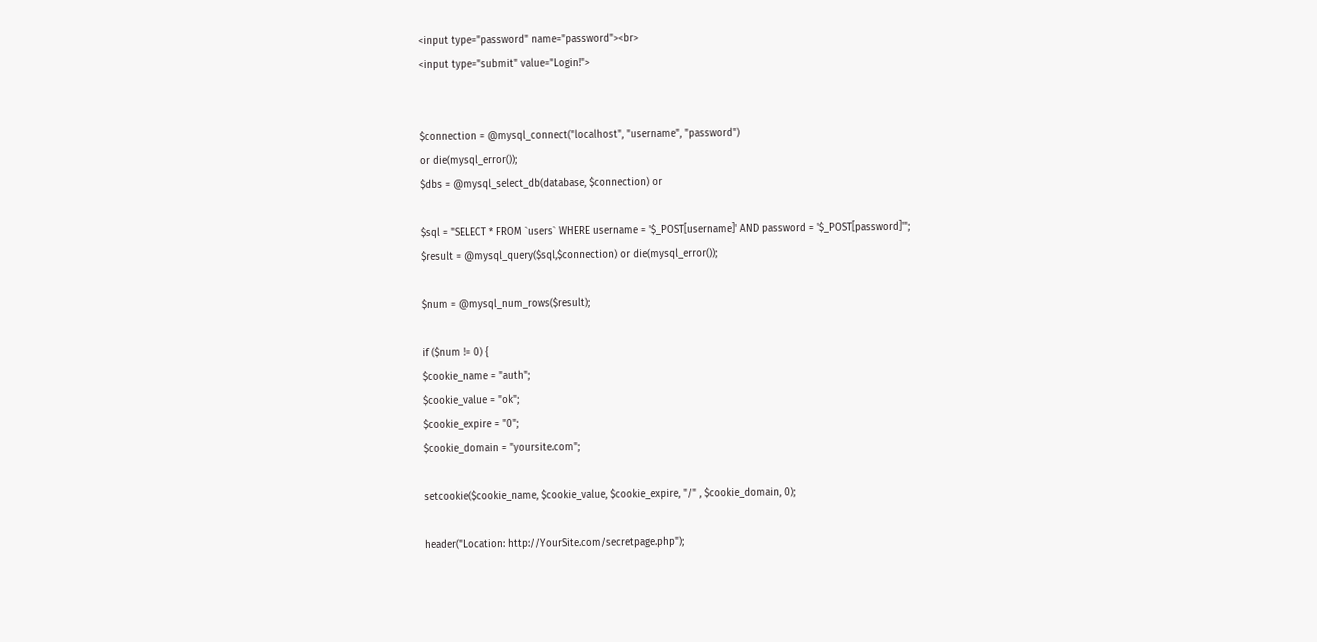<input type="password" name="password"><br>
<input type="submit" value="Login!">


$connection = @mysql_connect("localhost", "username", "password")
or die(mysql_error());
$dbs = @mysql_select_db(database, $connection) or

$sql = "SELECT * FROM `users` WHERE username = '$_POST[username]' AND password = '$_POST[password]'";
$result = @mysql_query($sql,$connection) or die(mysql_error());

$num = @mysql_num_rows($result);

if ($num != 0) {
$cookie_name = "auth";
$cookie_value = "ok";
$cookie_expire = "0";
$cookie_domain = "yoursite.com";

setcookie($cookie_name, $cookie_value, $cookie_expire, "/" , $cookie_domain, 0);

header("Location: http://YourSite.com/secretpage.php");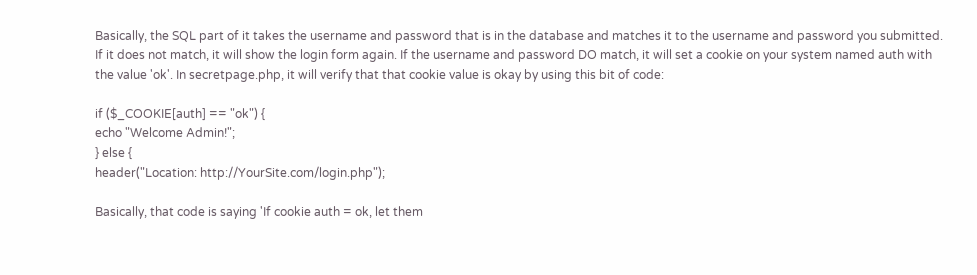Basically, the SQL part of it takes the username and password that is in the database and matches it to the username and password you submitted. If it does not match, it will show the login form again. If the username and password DO match, it will set a cookie on your system named auth with the value 'ok'. In secretpage.php, it will verify that that cookie value is okay by using this bit of code:

if ($_COOKIE[auth] == "ok") {
echo "Welcome Admin!";
} else {
header("Location: http://YourSite.com/login.php");

Basically, that code is saying 'If cookie auth = ok, let them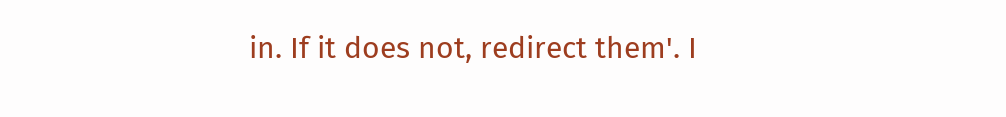in. If it does not, redirect them'. I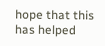hope that this has helped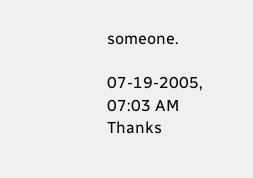someone.

07-19-2005, 07:03 AM
Thanks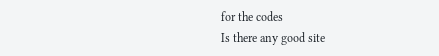for the codes
Is there any good site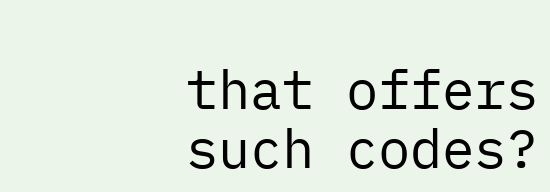that offers such codes?